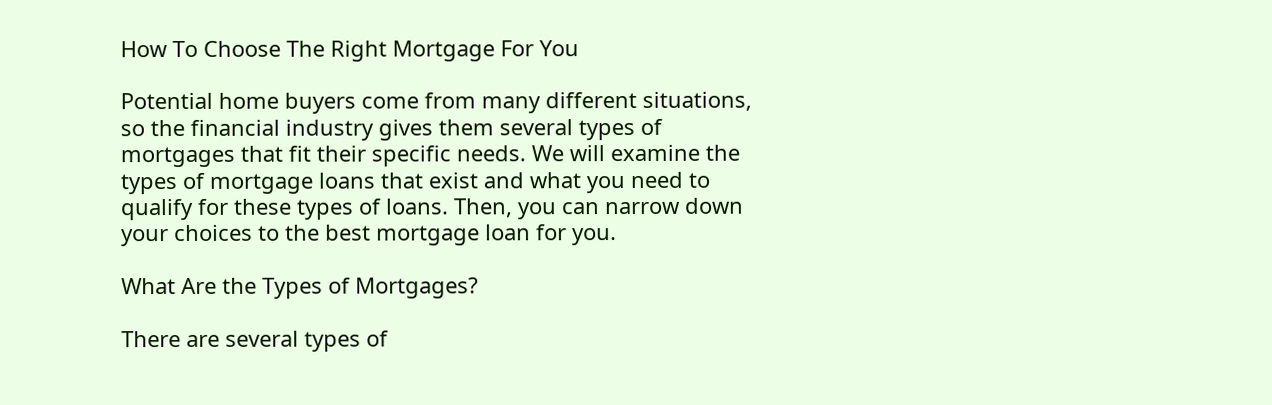How To Choose The Right Mortgage For You

Potential home buyers come from many different situations, so the financial industry gives them several types of mortgages that fit their specific needs. We will examine the types of mortgage loans that exist and what you need to qualify for these types of loans. Then, you can narrow down your choices to the best mortgage loan for you.

What Are the Types of Mortgages?

There are several types of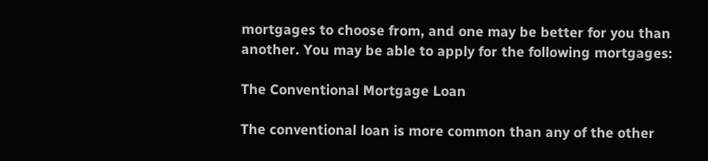mortgages to choose from, and one may be better for you than another. You may be able to apply for the following mortgages:

The Conventional Mortgage Loan

The conventional loan is more common than any of the other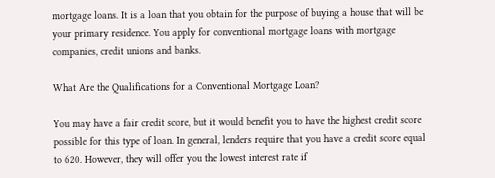mortgage loans. It is a loan that you obtain for the purpose of buying a house that will be your primary residence. You apply for conventional mortgage loans with mortgage companies, credit unions and banks.

What Are the Qualifications for a Conventional Mortgage Loan?

You may have a fair credit score, but it would benefit you to have the highest credit score possible for this type of loan. In general, lenders require that you have a credit score equal to 620. However, they will offer you the lowest interest rate if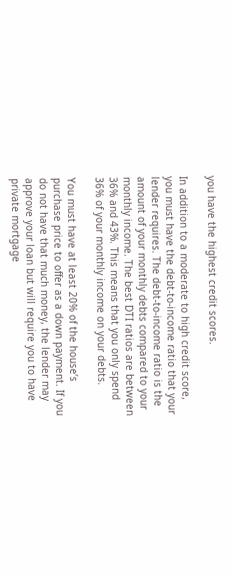you have the highest credit scores.

In addition to a moderate to high credit score, you must have the debt-to-income ratio that your lender requires. The debt-to-income ratio is the amount of your monthly debts compared to your monthly income. The best DTI ratios are between 36% and 43%. This means that you only spend 36% of your monthly income on your debts.

You must have at least 20% of the house’s purchase price to offer as a down payment. If you do not have that much money, the lender may approve your loan but will require you to have private mortgage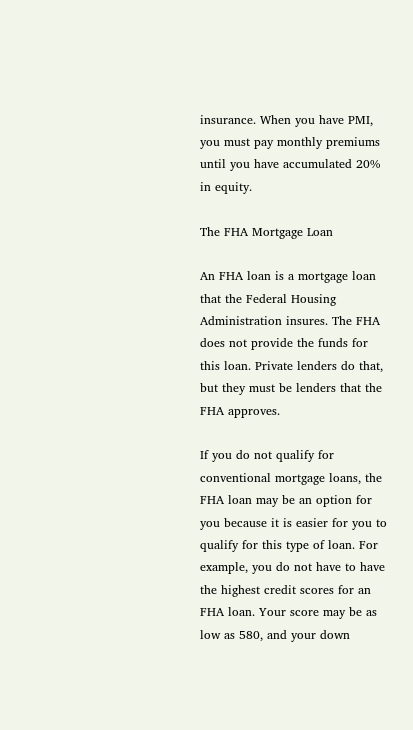insurance. When you have PMI, you must pay monthly premiums until you have accumulated 20% in equity.

The FHA Mortgage Loan

An FHA loan is a mortgage loan that the Federal Housing Administration insures. The FHA does not provide the funds for this loan. Private lenders do that, but they must be lenders that the FHA approves.

If you do not qualify for conventional mortgage loans, the FHA loan may be an option for you because it is easier for you to qualify for this type of loan. For example, you do not have to have the highest credit scores for an FHA loan. Your score may be as low as 580, and your down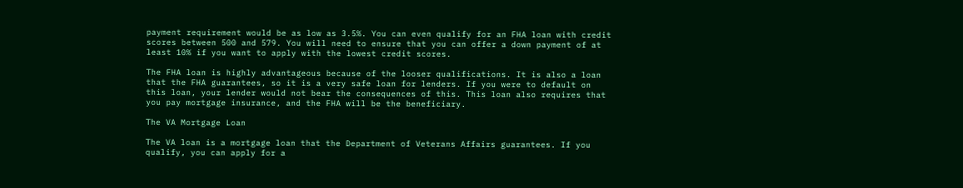payment requirement would be as low as 3.5%. You can even qualify for an FHA loan with credit scores between 500 and 579. You will need to ensure that you can offer a down payment of at least 10% if you want to apply with the lowest credit scores.

The FHA loan is highly advantageous because of the looser qualifications. It is also a loan that the FHA guarantees, so it is a very safe loan for lenders. If you were to default on this loan, your lender would not bear the consequences of this. This loan also requires that you pay mortgage insurance, and the FHA will be the beneficiary.

The VA Mortgage Loan

The VA loan is a mortgage loan that the Department of Veterans Affairs guarantees. If you qualify, you can apply for a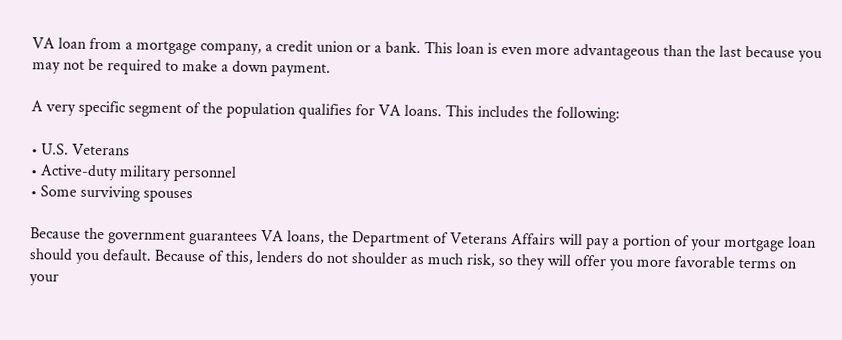VA loan from a mortgage company, a credit union or a bank. This loan is even more advantageous than the last because you may not be required to make a down payment.

A very specific segment of the population qualifies for VA loans. This includes the following:

• U.S. Veterans
• Active-duty military personnel
• Some surviving spouses

Because the government guarantees VA loans, the Department of Veterans Affairs will pay a portion of your mortgage loan should you default. Because of this, lenders do not shoulder as much risk, so they will offer you more favorable terms on your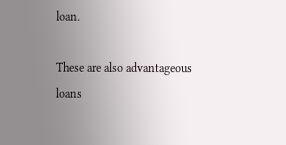loan.

These are also advantageous loans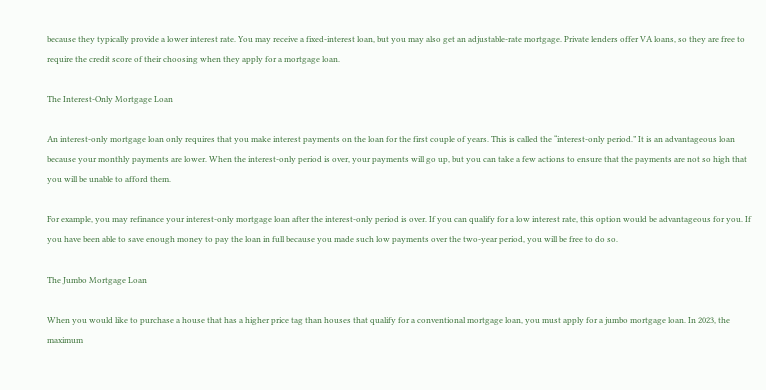because they typically provide a lower interest rate. You may receive a fixed-interest loan, but you may also get an adjustable-rate mortgage. Private lenders offer VA loans, so they are free to require the credit score of their choosing when they apply for a mortgage loan.

The Interest-Only Mortgage Loan

An interest-only mortgage loan only requires that you make interest payments on the loan for the first couple of years. This is called the “interest-only period.” It is an advantageous loan because your monthly payments are lower. When the interest-only period is over, your payments will go up, but you can take a few actions to ensure that the payments are not so high that you will be unable to afford them.

For example, you may refinance your interest-only mortgage loan after the interest-only period is over. If you can qualify for a low interest rate, this option would be advantageous for you. If you have been able to save enough money to pay the loan in full because you made such low payments over the two-year period, you will be free to do so.

The Jumbo Mortgage Loan

When you would like to purchase a house that has a higher price tag than houses that qualify for a conventional mortgage loan, you must apply for a jumbo mortgage loan. In 2023, the maximum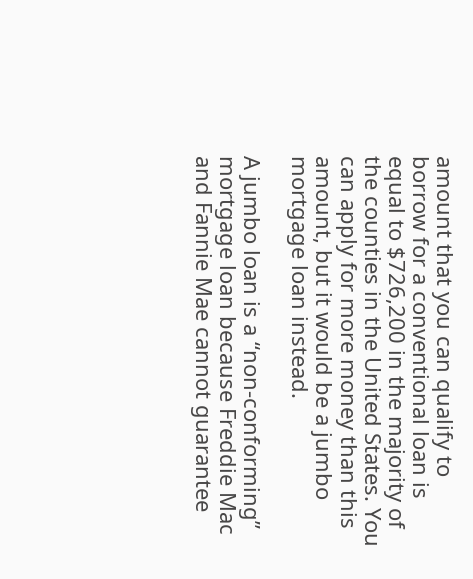amount that you can qualify to borrow for a conventional loan is equal to $726,200 in the majority of the counties in the United States. You can apply for more money than this amount, but it would be a jumbo mortgage loan instead.

A jumbo loan is a “non-conforming” mortgage loan because Freddie Mac and Fannie Mae cannot guarantee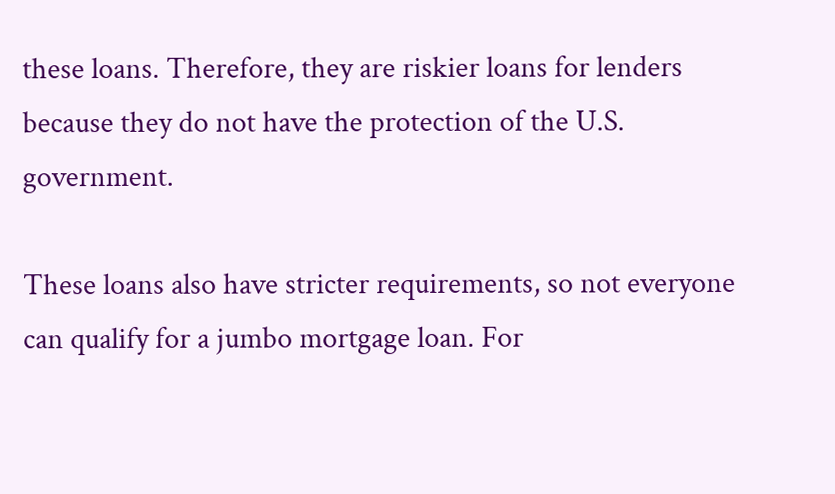these loans. Therefore, they are riskier loans for lenders because they do not have the protection of the U.S. government.

These loans also have stricter requirements, so not everyone can qualify for a jumbo mortgage loan. For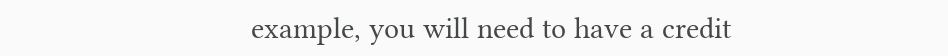example, you will need to have a credit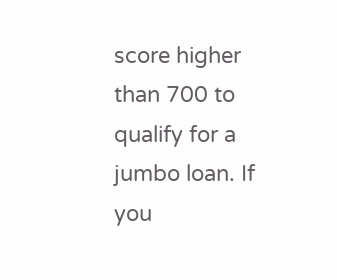score higher than 700 to qualify for a jumbo loan. If you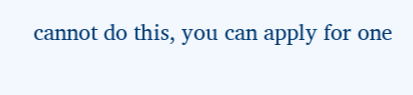cannot do this, you can apply for one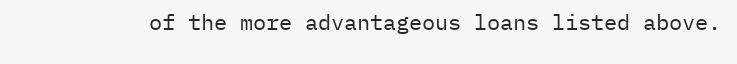of the more advantageous loans listed above.